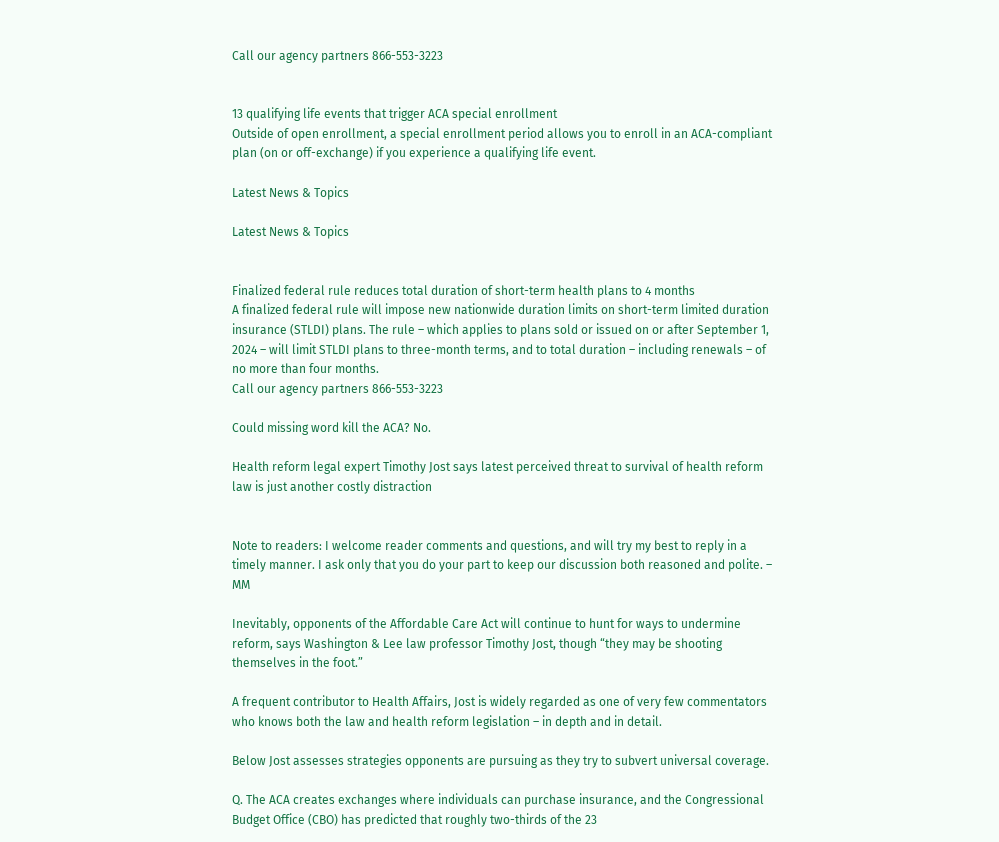Call our agency partners 866-553-3223


13 qualifying life events that trigger ACA special enrollment
Outside of open enrollment, a special enrollment period allows you to enroll in an ACA-compliant plan (on or off-exchange) if you experience a qualifying life event.

Latest News & Topics

Latest News & Topics


Finalized federal rule reduces total duration of short-term health plans to 4 months
A finalized federal rule will impose new nationwide duration limits on short-term limited duration insurance (STLDI) plans. The rule – which applies to plans sold or issued on or after September 1, 2024 – will limit STLDI plans to three-month terms, and to total duration – including renewals – of no more than four months.
Call our agency partners 866-553-3223

Could missing word kill the ACA? No.

Health reform legal expert Timothy Jost says latest perceived threat to survival of health reform law is just another costly distraction


Note to readers: I welcome reader comments and questions, and will try my best to reply in a timely manner. I ask only that you do your part to keep our discussion both reasoned and polite. – MM

Inevitably, opponents of the Affordable Care Act will continue to hunt for ways to undermine reform, says Washington & Lee law professor Timothy Jost, though “they may be shooting themselves in the foot.”

A frequent contributor to Health Affairs, Jost is widely regarded as one of very few commentators who knows both the law and health reform legislation – in depth and in detail.

Below Jost assesses strategies opponents are pursuing as they try to subvert universal coverage.

Q. The ACA creates exchanges where individuals can purchase insurance, and the Congressional Budget Office (CBO) has predicted that roughly two-thirds of the 23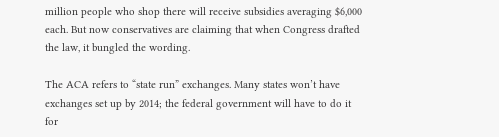million people who shop there will receive subsidies averaging $6,000 each. But now conservatives are claiming that when Congress drafted the law, it bungled the wording.

The ACA refers to “state run” exchanges. Many states won’t have exchanges set up by 2014; the federal government will have to do it for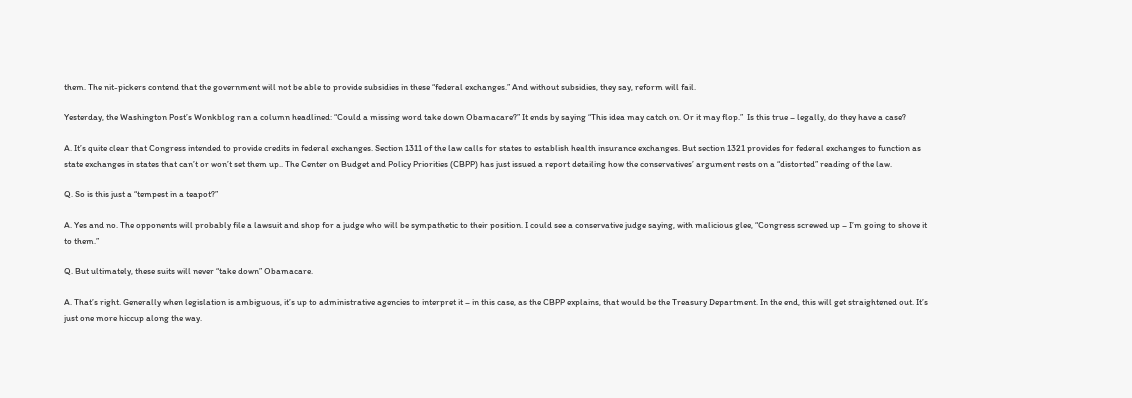them. The nit-pickers contend that the government will not be able to provide subsidies in these “federal exchanges.” And without subsidies, they say, reform will fail.

Yesterday, the Washington Post’s Wonkblog ran a column headlined: “Could a missing word take down Obamacare?” It ends by saying “This idea may catch on. Or it may flop.”  Is this true – legally, do they have a case?

A. It’s quite clear that Congress intended to provide credits in federal exchanges. Section 1311 of the law calls for states to establish health insurance exchanges. But section 1321 provides for federal exchanges to function as state exchanges in states that can’t or won’t set them up.. The Center on Budget and Policy Priorities (CBPP) has just issued a report detailing how the conservatives’ argument rests on a “distorted” reading of the law.

Q. So is this just a “tempest in a teapot?”

A. Yes and no. The opponents will probably file a lawsuit and shop for a judge who will be sympathetic to their position. I could see a conservative judge saying, with malicious glee, “Congress screwed up – I’m going to shove it to them.”

Q. But ultimately, these suits will never “take down” Obamacare.

A. That’s right. Generally when legislation is ambiguous, it’s up to administrative agencies to interpret it – in this case, as the CBPP explains, that would be the Treasury Department. In the end, this will get straightened out. It’s just one more hiccup along the way.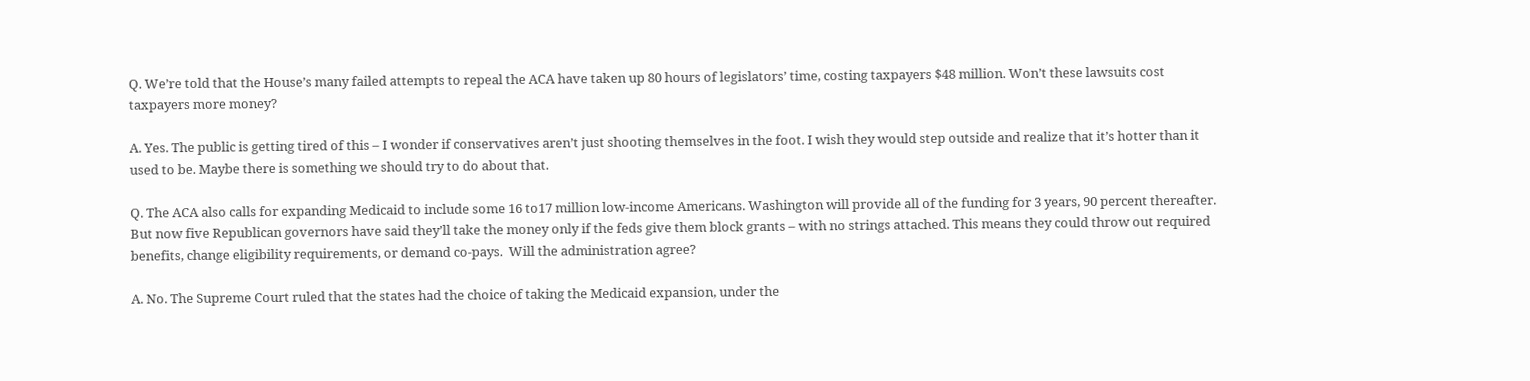Q. We’re told that the House’s many failed attempts to repeal the ACA have taken up 80 hours of legislators’ time, costing taxpayers $48 million. Won’t these lawsuits cost taxpayers more money?

A. Yes. The public is getting tired of this – I wonder if conservatives aren’t just shooting themselves in the foot. I wish they would step outside and realize that it’s hotter than it used to be. Maybe there is something we should try to do about that.

Q. The ACA also calls for expanding Medicaid to include some 16 to17 million low-income Americans. Washington will provide all of the funding for 3 years, 90 percent thereafter. But now five Republican governors have said they’ll take the money only if the feds give them block grants – with no strings attached. This means they could throw out required benefits, change eligibility requirements, or demand co-pays.  Will the administration agree?

A. No. The Supreme Court ruled that the states had the choice of taking the Medicaid expansion, under the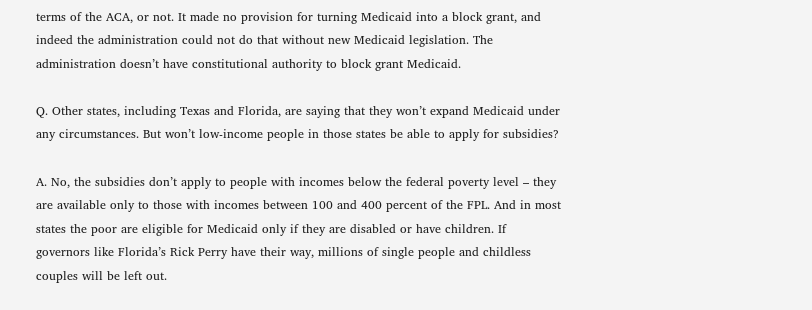terms of the ACA, or not. It made no provision for turning Medicaid into a block grant, and indeed the administration could not do that without new Medicaid legislation. The administration doesn’t have constitutional authority to block grant Medicaid.

Q. Other states, including Texas and Florida, are saying that they won’t expand Medicaid under any circumstances. But won’t low-income people in those states be able to apply for subsidies?

A. No, the subsidies don’t apply to people with incomes below the federal poverty level – they are available only to those with incomes between 100 and 400 percent of the FPL. And in most states the poor are eligible for Medicaid only if they are disabled or have children. If governors like Florida’s Rick Perry have their way, millions of single people and childless couples will be left out.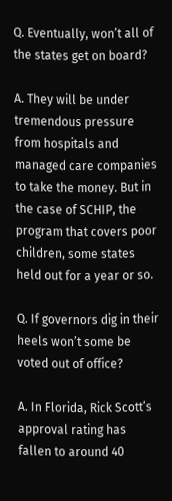Q. Eventually, won’t all of the states get on board?

A. They will be under tremendous pressure from hospitals and managed care companies to take the money. But in the case of SCHIP, the program that covers poor children, some states held out for a year or so.

Q. If governors dig in their heels won’t some be voted out of office?

A. In Florida, Rick Scott’s approval rating has fallen to around 40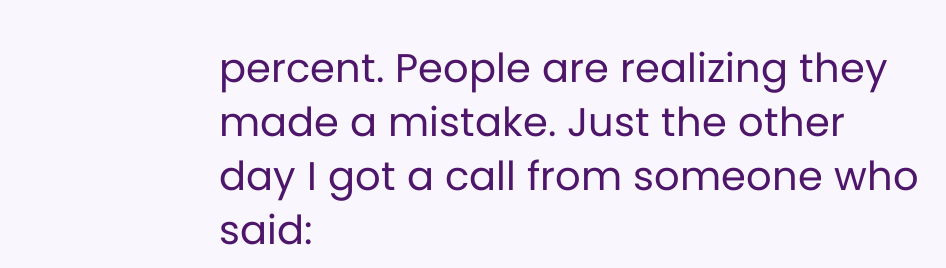percent. People are realizing they made a mistake. Just the other day I got a call from someone who said: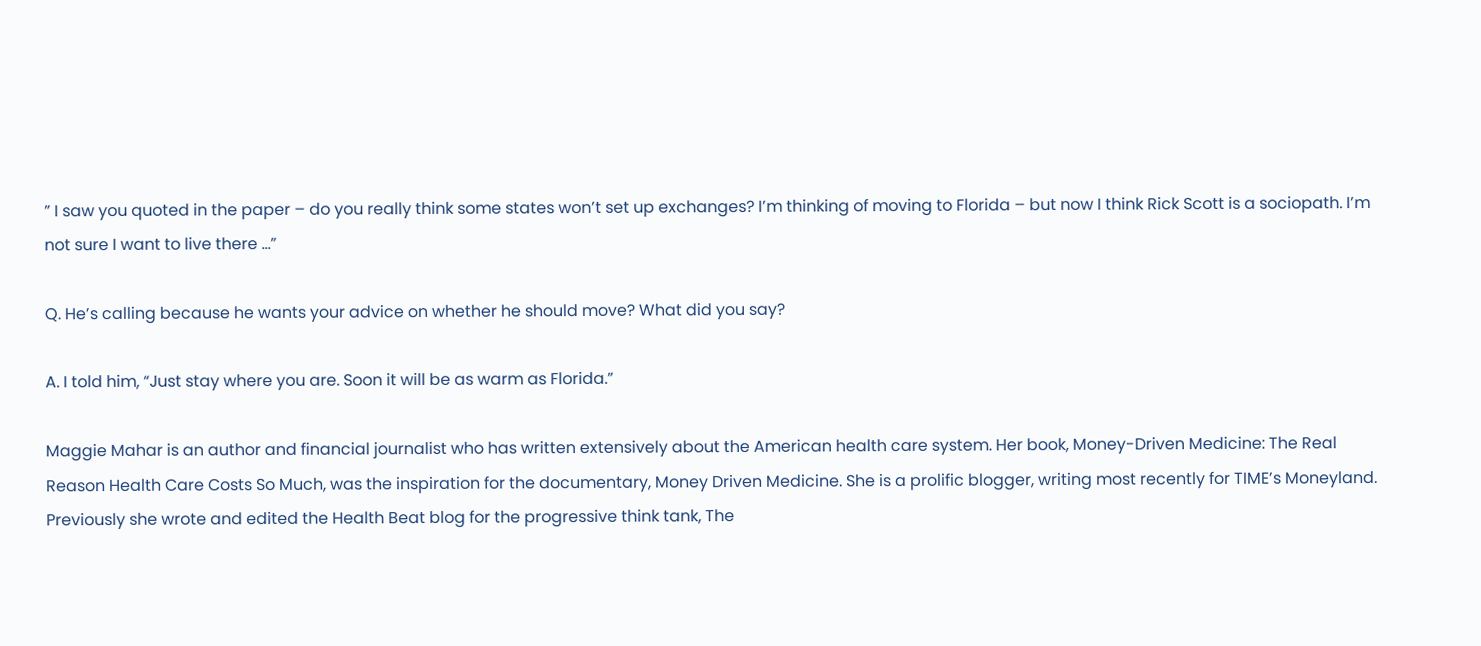” I saw you quoted in the paper – do you really think some states won’t set up exchanges? I’m thinking of moving to Florida – but now I think Rick Scott is a sociopath. I’m not sure I want to live there …”

Q. He’s calling because he wants your advice on whether he should move? What did you say?

A. I told him, “Just stay where you are. Soon it will be as warm as Florida.”

Maggie Mahar is an author and financial journalist who has written extensively about the American health care system. Her book, Money-Driven Medicine: The Real Reason Health Care Costs So Much, was the inspiration for the documentary, Money Driven Medicine. She is a prolific blogger, writing most recently for TIME’s Moneyland. Previously she wrote and edited the Health Beat blog for the progressive think tank, The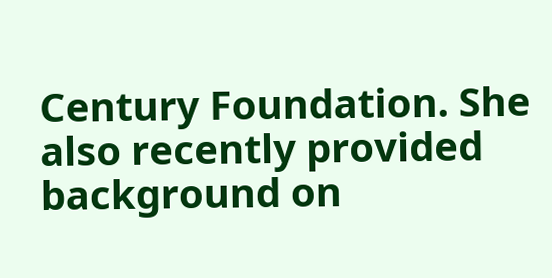Century Foundation. She also recently provided background on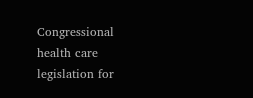Congressional health care legislation for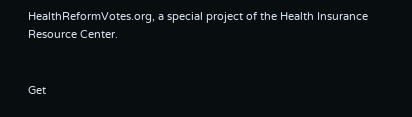HealthReformVotes.org, a special project of the Health Insurance Resource Center.


Get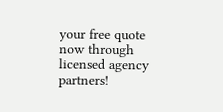your free quote now through licensed agency partners!